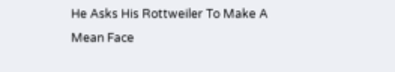He Asks His Rottweiler To Make A Mean Face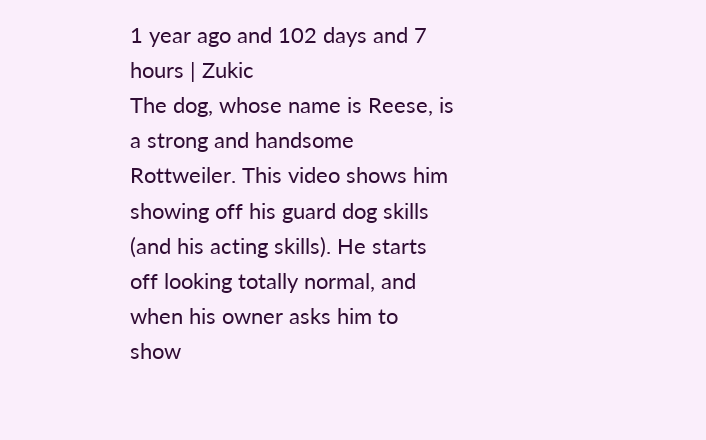1 year ago and 102 days and 7 hours | Zukic
The dog, whose name is Reese, is a strong and handsome Rottweiler. This video shows him showing off his guard dog skills (and his acting skills). He starts off looking totally normal, and when his owner asks him to show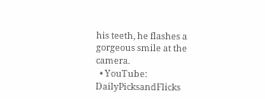his teeth, he flashes a gorgeous smile at the camera.
  • YouTube: DailyPicksandFlicks